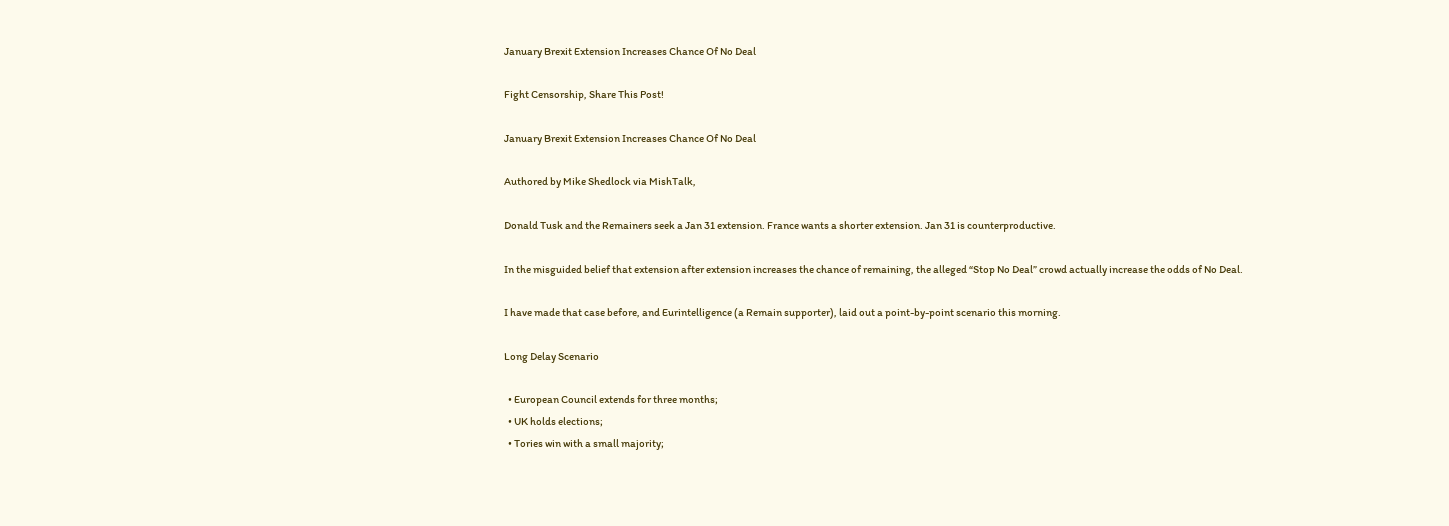January Brexit Extension Increases Chance Of No Deal

Fight Censorship, Share This Post!

January Brexit Extension Increases Chance Of No Deal

Authored by Mike Shedlock via MishTalk,

Donald Tusk and the Remainers seek a Jan 31 extension. France wants a shorter extension. Jan 31 is counterproductive.

In the misguided belief that extension after extension increases the chance of remaining, the alleged “Stop No Deal” crowd actually increase the odds of No Deal.

I have made that case before, and Eurintelligence (a Remain supporter), laid out a point-by-point scenario this morning.

Long Delay Scenario

  • European Council extends for three months;
  • UK holds elections;
  • Tories win with a small majority;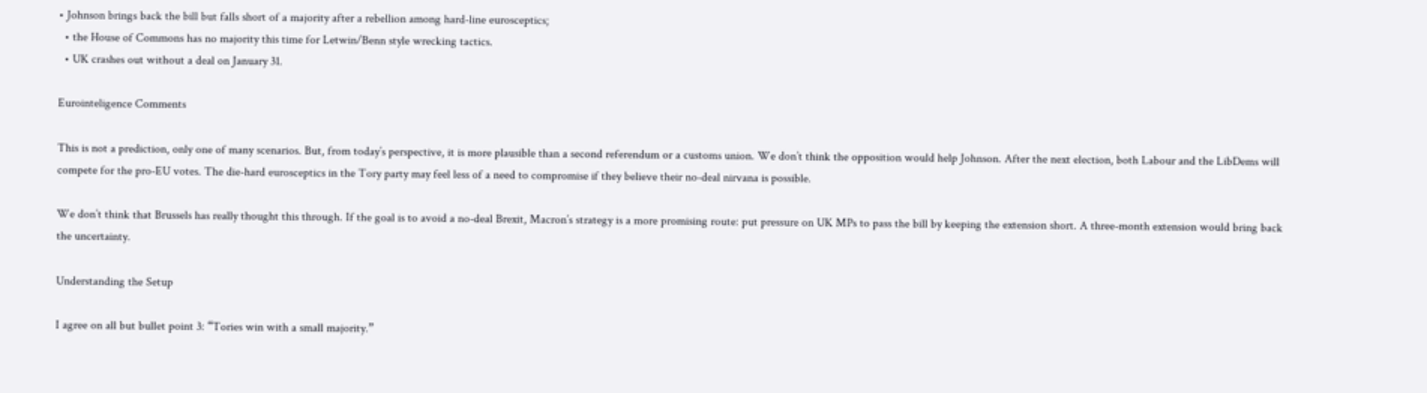• Johnson brings back the bill but falls short of a majority after a rebellion among hard-line eurosceptics;
  • the House of Commons has no majority this time for Letwin/Benn style wrecking tactics.
  • UK crashes out without a deal on January 31.

Eurointeligence Comments

This is not a prediction, only one of many scenarios. But, from today’s perspective, it is more plausible than a second referendum or a customs union. We don’t think the opposition would help Johnson. After the next election, both Labour and the LibDems will compete for the pro-EU votes. The die-hard eurosceptics in the Tory party may feel less of a need to compromise if they believe their no-deal nirvana is possible.

We don’t think that Brussels has really thought this through. If the goal is to avoid a no-deal Brexit, Macron’s strategy is a more promising route: put pressure on UK MPs to pass the bill by keeping the extension short. A three-month extension would bring back the uncertainty.

Understanding the Setup

I agree on all but bullet point 3: “Tories win with a small majority.”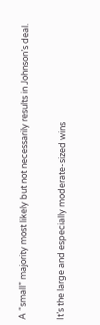A “small” majority most likely but not necessarily results in Johnson’s deal.

It’s the large and especially moderate-sized wins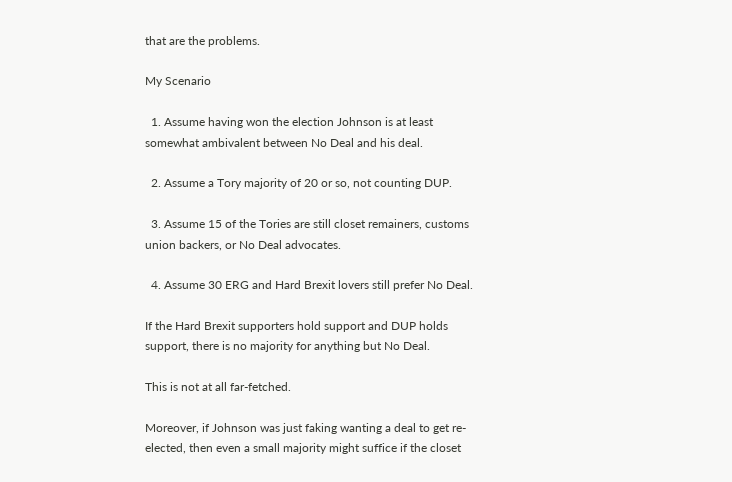that are the problems.

My Scenario

  1. Assume having won the election Johnson is at least somewhat ambivalent between No Deal and his deal.

  2. Assume a Tory majority of 20 or so, not counting DUP.

  3. Assume 15 of the Tories are still closet remainers, customs union backers, or No Deal advocates.

  4. Assume 30 ERG and Hard Brexit lovers still prefer No Deal.

If the Hard Brexit supporters hold support and DUP holds support, there is no majority for anything but No Deal.

This is not at all far-fetched.

Moreover, if Johnson was just faking wanting a deal to get re-elected, then even a small majority might suffice if the closet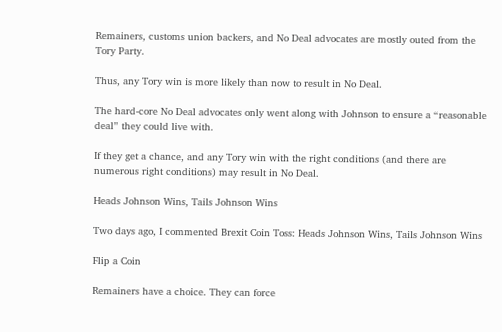Remainers, customs union backers, and No Deal advocates are mostly outed from the Tory Party.

Thus, any Tory win is more likely than now to result in No Deal.

The hard-core No Deal advocates only went along with Johnson to ensure a “reasonable deal” they could live with.

If they get a chance, and any Tory win with the right conditions (and there are numerous right conditions) may result in No Deal.

Heads Johnson Wins, Tails Johnson Wins

Two days ago, I commented Brexit Coin Toss: Heads Johnson Wins, Tails Johnson Wins

Flip a Coin

Remainers have a choice. They can force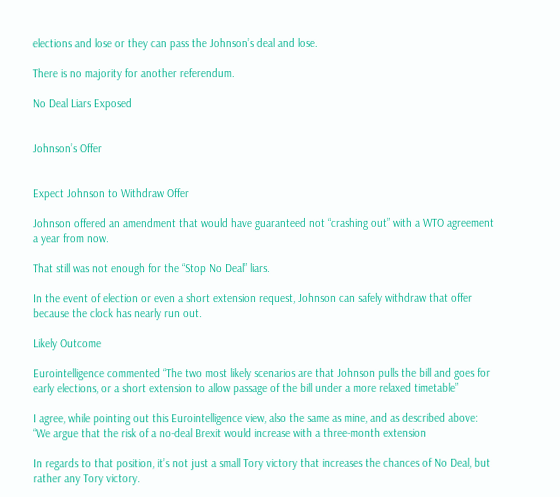elections and lose or they can pass the Johnson’s deal and lose.

There is no majority for another referendum.

No Deal Liars Exposed


Johnson’s Offer


Expect Johnson to Withdraw Offer

Johnson offered an amendment that would have guaranteed not “crashing out” with a WTO agreement a year from now.

That still was not enough for the “Stop No Deal” liars.

In the event of election or even a short extension request, Johnson can safely withdraw that offer because the clock has nearly run out.

Likely Outcome

Eurointelligence commented “The two most likely scenarios are that Johnson pulls the bill and goes for early elections, or a short extension to allow passage of the bill under a more relaxed timetable”

I agree, while pointing out this Eurointelligence view, also the same as mine, and as described above: “We argue that the risk of a no-deal Brexit would increase with a three-month extension

In regards to that position, it’s not just a small Tory victory that increases the chances of No Deal, but rather any Tory victory.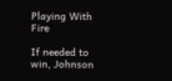Playing With Fire

If needed to win, Johnson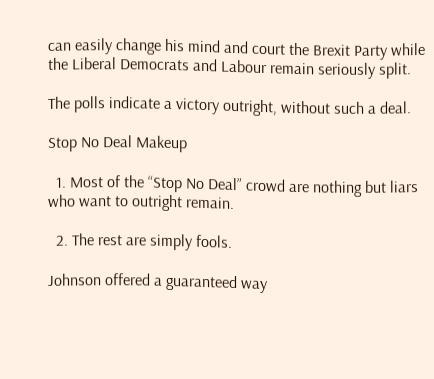can easily change his mind and court the Brexit Party while the Liberal Democrats and Labour remain seriously split.

The polls indicate a victory outright, without such a deal.

Stop No Deal Makeup

  1. Most of the “Stop No Deal” crowd are nothing but liars who want to outright remain.

  2. The rest are simply fools.

Johnson offered a guaranteed way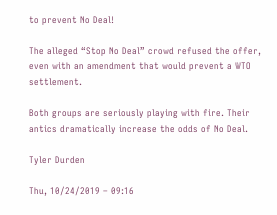to prevent No Deal!

The alleged “Stop No Deal” crowd refused the offer, even with an amendment that would prevent a WTO settlement.

Both groups are seriously playing with fire. Their antics dramatically increase the odds of No Deal.

Tyler Durden

Thu, 10/24/2019 – 09:16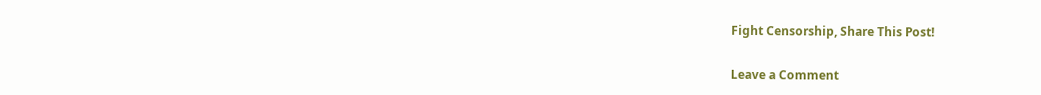Fight Censorship, Share This Post!

Leave a Comment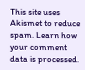This site uses Akismet to reduce spam. Learn how your comment data is processed.